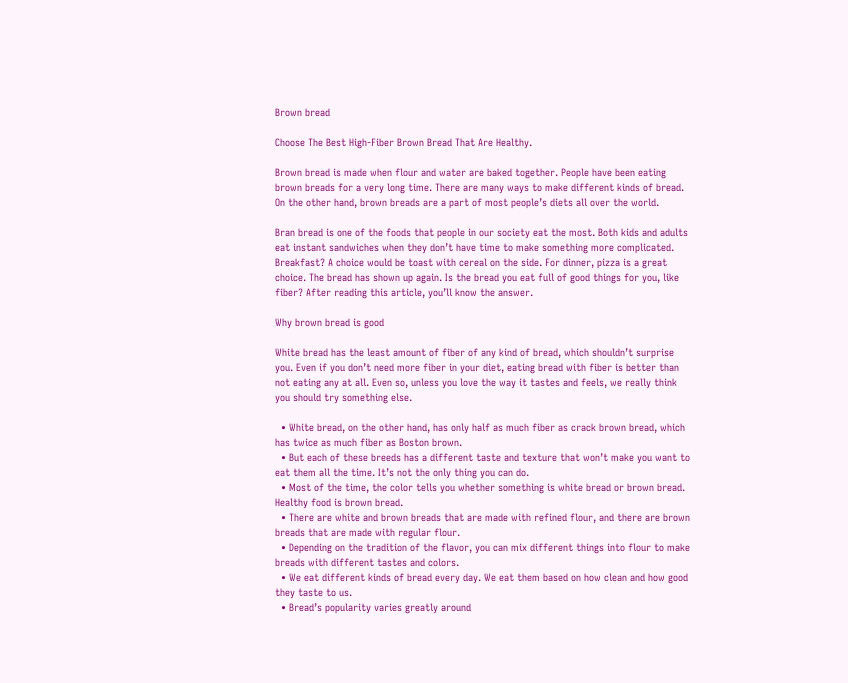Brown bread

Choose The Best High-Fiber Brown Bread That Are Healthy.

Brown bread is made when flour and water are baked together. People have been eating brown breads for a very long time. There are many ways to make different kinds of bread. On the other hand, brown breads are a part of most people’s diets all over the world.

Bran bread is one of the foods that people in our society eat the most. Both kids and adults eat instant sandwiches when they don’t have time to make something more complicated. Breakfast? A choice would be toast with cereal on the side. For dinner, pizza is a great choice. The bread has shown up again. Is the bread you eat full of good things for you, like fiber? After reading this article, you’ll know the answer.

Why brown bread is good

White bread has the least amount of fiber of any kind of bread, which shouldn’t surprise you. Even if you don’t need more fiber in your diet, eating bread with fiber is better than not eating any at all. Even so, unless you love the way it tastes and feels, we really think you should try something else.

  • White bread, on the other hand, has only half as much fiber as crack brown bread, which has twice as much fiber as Boston brown.
  • But each of these breeds has a different taste and texture that won’t make you want to eat them all the time. It’s not the only thing you can do.
  • Most of the time, the color tells you whether something is white bread or brown bread. Healthy food is brown bread.
  • There are white and brown breads that are made with refined flour, and there are brown breads that are made with regular flour.
  • Depending on the tradition of the flavor, you can mix different things into flour to make breads with different tastes and colors.
  • We eat different kinds of bread every day. We eat them based on how clean and how good they taste to us.
  • Bread’s popularity varies greatly around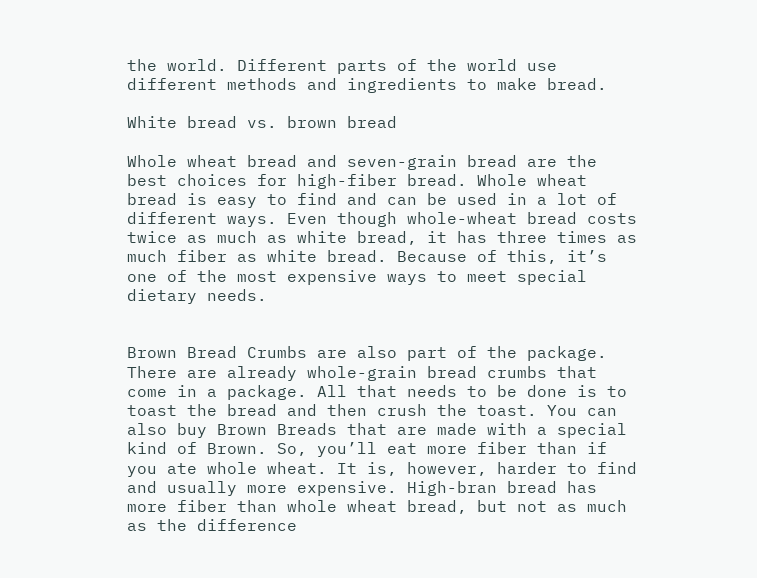the world. Different parts of the world use different methods and ingredients to make bread.

White bread vs. brown bread

Whole wheat bread and seven-grain bread are the best choices for high-fiber bread. Whole wheat bread is easy to find and can be used in a lot of different ways. Even though whole-wheat bread costs twice as much as white bread, it has three times as much fiber as white bread. Because of this, it’s one of the most expensive ways to meet special dietary needs.


Brown Bread Crumbs are also part of the package. There are already whole-grain bread crumbs that come in a package. All that needs to be done is to toast the bread and then crush the toast. You can also buy Brown Breads that are made with a special kind of Brown. So, you’ll eat more fiber than if you ate whole wheat. It is, however, harder to find and usually more expensive. High-bran bread has more fiber than whole wheat bread, but not as much as the difference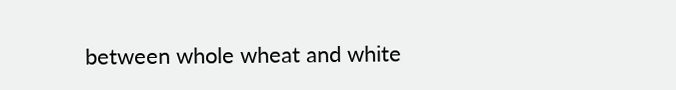between whole wheat and white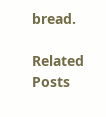bread.

Related Posts